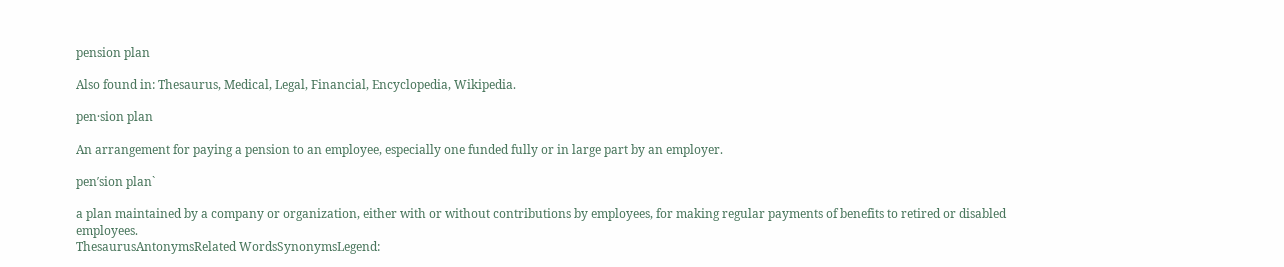pension plan

Also found in: Thesaurus, Medical, Legal, Financial, Encyclopedia, Wikipedia.

pen·sion plan

An arrangement for paying a pension to an employee, especially one funded fully or in large part by an employer.

pen′sion plan`

a plan maintained by a company or organization, either with or without contributions by employees, for making regular payments of benefits to retired or disabled employees.
ThesaurusAntonymsRelated WordsSynonymsLegend: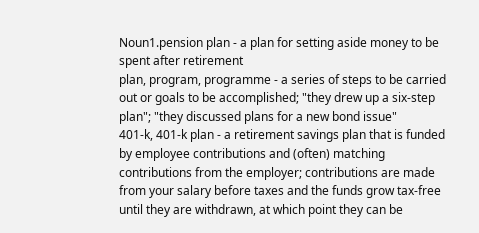Noun1.pension plan - a plan for setting aside money to be spent after retirement
plan, program, programme - a series of steps to be carried out or goals to be accomplished; "they drew up a six-step plan"; "they discussed plans for a new bond issue"
401-k, 401-k plan - a retirement savings plan that is funded by employee contributions and (often) matching contributions from the employer; contributions are made from your salary before taxes and the funds grow tax-free until they are withdrawn, at which point they can be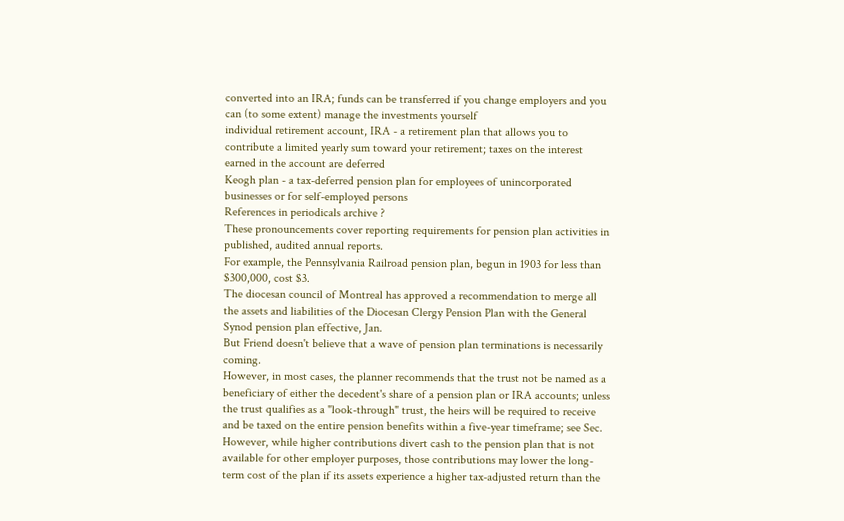converted into an IRA; funds can be transferred if you change employers and you can (to some extent) manage the investments yourself
individual retirement account, IRA - a retirement plan that allows you to contribute a limited yearly sum toward your retirement; taxes on the interest earned in the account are deferred
Keogh plan - a tax-deferred pension plan for employees of unincorporated businesses or for self-employed persons
References in periodicals archive ?
These pronouncements cover reporting requirements for pension plan activities in published, audited annual reports.
For example, the Pennsylvania Railroad pension plan, begun in 1903 for less than $300,000, cost $3.
The diocesan council of Montreal has approved a recommendation to merge all the assets and liabilities of the Diocesan Clergy Pension Plan with the General Synod pension plan effective, Jan.
But Friend doesn't believe that a wave of pension plan terminations is necessarily coming.
However, in most cases, the planner recommends that the trust not be named as a beneficiary of either the decedent's share of a pension plan or IRA accounts; unless the trust qualifies as a "look-through" trust, the heirs will be required to receive and be taxed on the entire pension benefits within a five-year timeframe; see Sec.
However, while higher contributions divert cash to the pension plan that is not available for other employer purposes, those contributions may lower the long-term cost of the plan if its assets experience a higher tax-adjusted return than the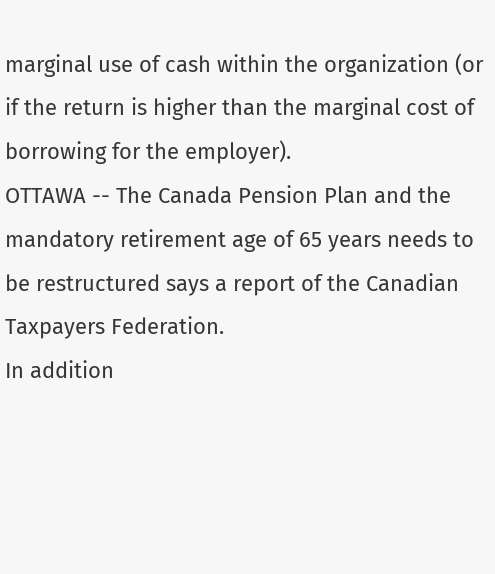marginal use of cash within the organization (or if the return is higher than the marginal cost of borrowing for the employer).
OTTAWA -- The Canada Pension Plan and the mandatory retirement age of 65 years needs to be restructured says a report of the Canadian Taxpayers Federation.
In addition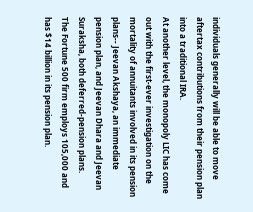individuals generally will be able to move aftertax contributions from their pension plan into a traditional IRA.
At another level, the monopoly LIC has come out with the first-ever investigation on the mortality of annuitants involved in its pension plans-- Jeevan Akshaya, an immediate pension plan, and Jeevan Dhara and Jeevan Suraksha, both deferred-pension plans.
The Fortune 500 firm employs 105,000 and has $14 billion in its pension plan.